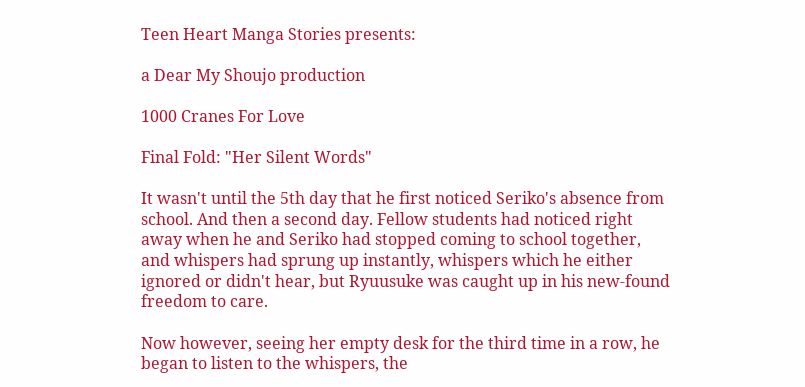Teen Heart Manga Stories presents:

a Dear My Shoujo production

1000 Cranes For Love

Final Fold: "Her Silent Words"

It wasn't until the 5th day that he first noticed Seriko's absence from school. And then a second day. Fellow students had noticed right away when he and Seriko had stopped coming to school together, and whispers had sprung up instantly, whispers which he either ignored or didn't hear, but Ryuusuke was caught up in his new-found freedom to care.

Now however, seeing her empty desk for the third time in a row, he began to listen to the whispers, the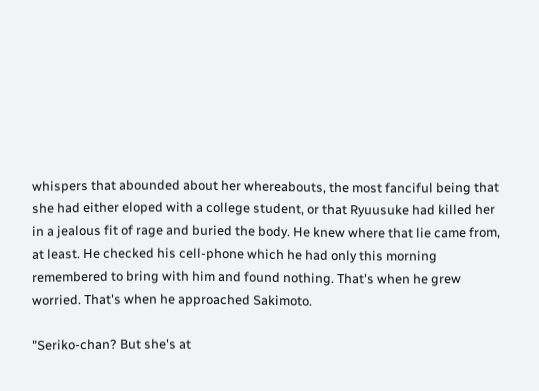whispers that abounded about her whereabouts, the most fanciful being that she had either eloped with a college student, or that Ryuusuke had killed her in a jealous fit of rage and buried the body. He knew where that lie came from, at least. He checked his cell-phone which he had only this morning remembered to bring with him and found nothing. That's when he grew worried. That's when he approached Sakimoto.

"Seriko-chan? But she's at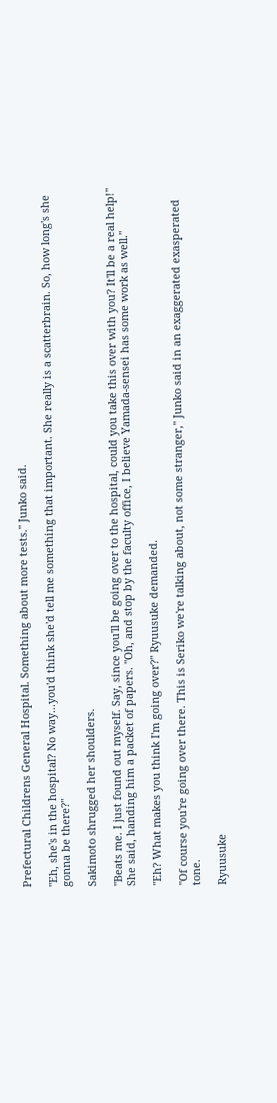Prefectural Childrens General Hospital. Something about more tests." Junko said.

"Eh, she's in the hospital? No way...you'd think she'd tell me something that important. She really is a scatterbrain. So, how long's she gonna be there?"

Sakimoto shrugged her shoulders.

"Beats me. I just found out myself. Say, since you'll be going over to the hospital, could you take this over with you? It'll be a real help!" She said, handing him a packet of papers. "Oh, and stop by the faculty office, I believe Yamada-sensei has some work as well."

"Eh? What makes you think I'm going over?" Ryuusuke demanded.

"Of course you're going over there. This is Seriko we're talking about, not some stranger," Junko said in an exaggerated exasperated tone.

Ryuusuke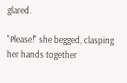glared.

"Please!" she begged, clasping her hands together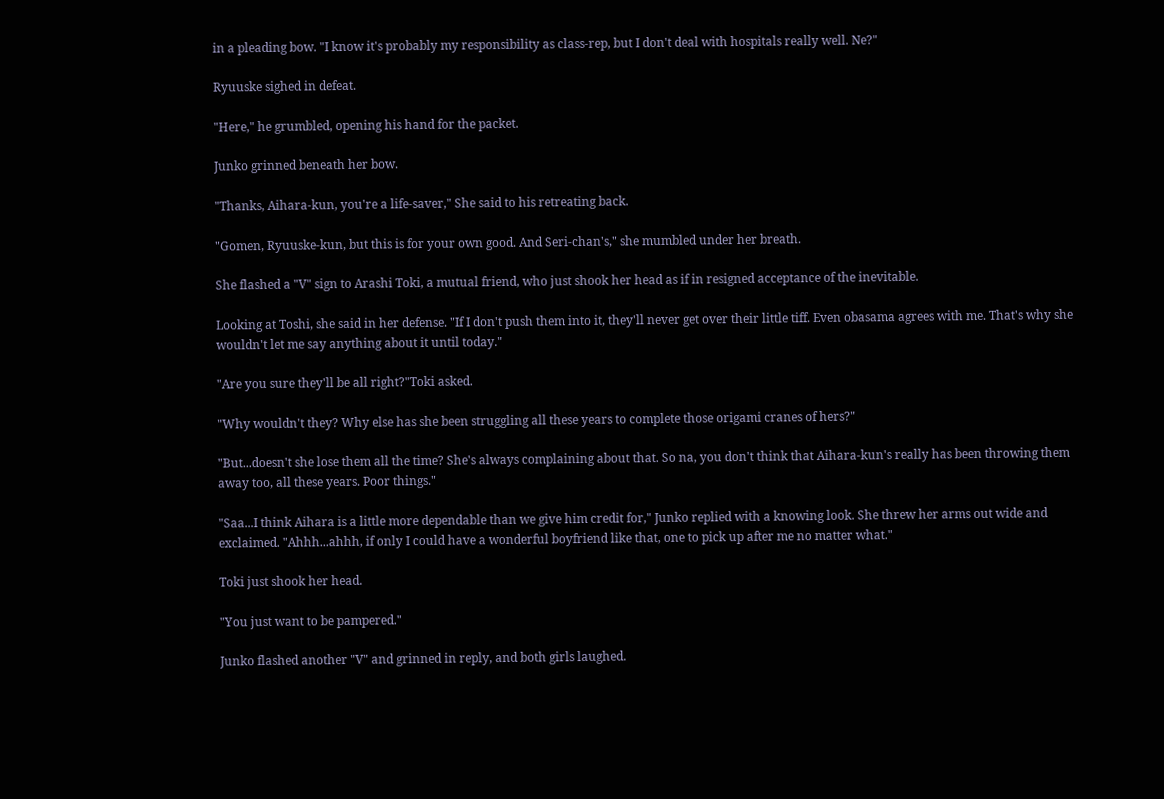in a pleading bow. "I know it's probably my responsibility as class-rep, but I don't deal with hospitals really well. Ne?"

Ryuuske sighed in defeat.

"Here," he grumbled, opening his hand for the packet.

Junko grinned beneath her bow.

"Thanks, Aihara-kun, you're a life-saver," She said to his retreating back.

"Gomen, Ryuuske-kun, but this is for your own good. And Seri-chan's," she mumbled under her breath.

She flashed a "V" sign to Arashi Toki, a mutual friend, who just shook her head as if in resigned acceptance of the inevitable.

Looking at Toshi, she said in her defense. "If I don't push them into it, they'll never get over their little tiff. Even obasama agrees with me. That's why she wouldn't let me say anything about it until today."

"Are you sure they'll be all right?"Toki asked.

"Why wouldn't they? Why else has she been struggling all these years to complete those origami cranes of hers?"

"But...doesn't she lose them all the time? She's always complaining about that. So na, you don't think that Aihara-kun's really has been throwing them away too, all these years. Poor things."

"Saa...I think Aihara is a little more dependable than we give him credit for," Junko replied with a knowing look. She threw her arms out wide and exclaimed. "Ahhh...ahhh, if only I could have a wonderful boyfriend like that, one to pick up after me no matter what."

Toki just shook her head.

"You just want to be pampered."

Junko flashed another "V" and grinned in reply, and both girls laughed.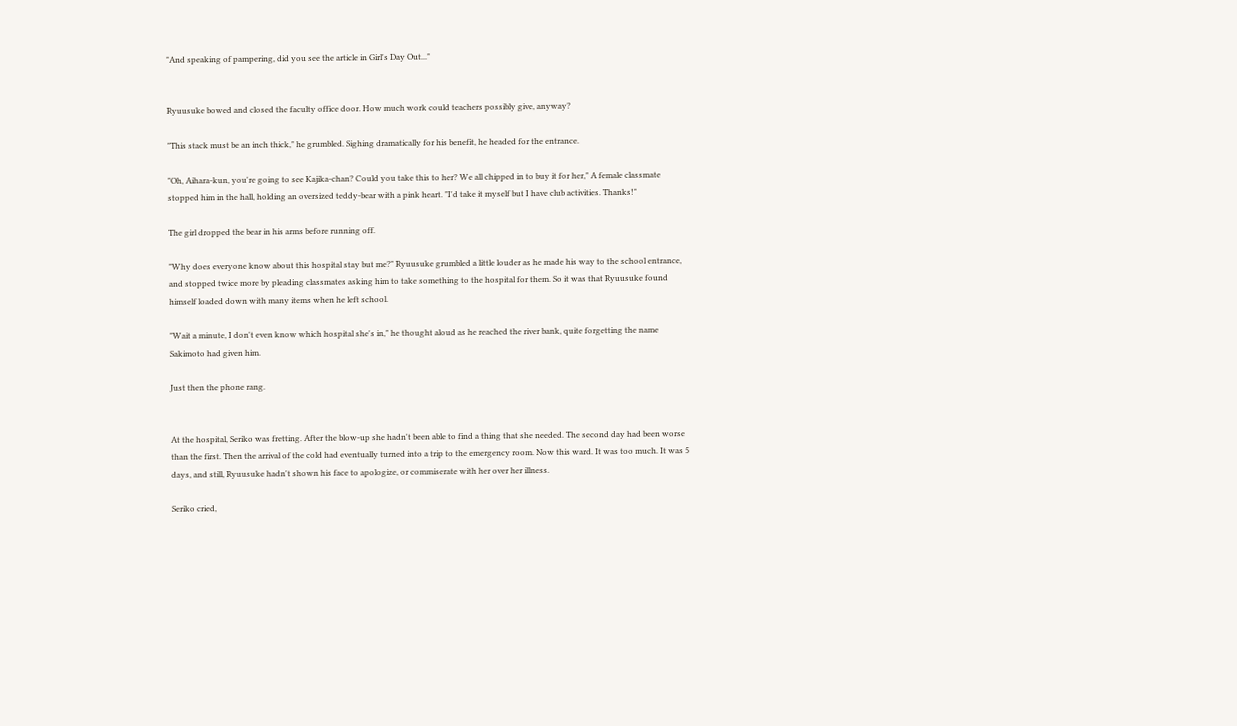"And speaking of pampering, did you see the article in Girl's Day Out..."


Ryuusuke bowed and closed the faculty office door. How much work could teachers possibly give, anyway?

"This stack must be an inch thick," he grumbled. Sighing dramatically for his benefit, he headed for the entrance.

"Oh, Aihara-kun, you're going to see Kajika-chan? Could you take this to her? We all chipped in to buy it for her," A female classmate stopped him in the hall, holding an oversized teddy-bear with a pink heart. "I'd take it myself but I have club activities. Thanks!"

The girl dropped the bear in his arms before running off.

"Why does everyone know about this hospital stay but me?" Ryuusuke grumbled a little louder as he made his way to the school entrance, and stopped twice more by pleading classmates asking him to take something to the hospital for them. So it was that Ryuusuke found himself loaded down with many items when he left school.

"Wait a minute, I don't even know which hospital she's in," he thought aloud as he reached the river bank, quite forgetting the name Sakimoto had given him.

Just then the phone rang.


At the hospital, Seriko was fretting. After the blow-up she hadn't been able to find a thing that she needed. The second day had been worse than the first. Then the arrival of the cold had eventually turned into a trip to the emergency room. Now this ward. It was too much. It was 5 days, and still, Ryuusuke hadn't shown his face to apologize, or commiserate with her over her illness.

Seriko cried,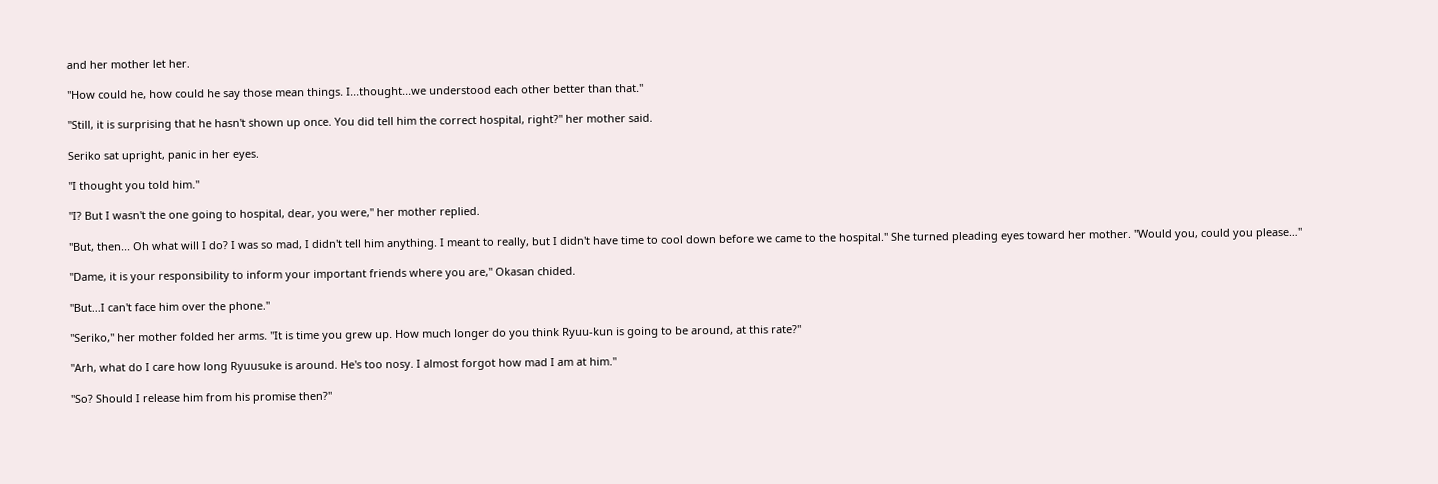and her mother let her.

"How could he, how could he say those mean things. I...thought...we understood each other better than that."

"Still, it is surprising that he hasn't shown up once. You did tell him the correct hospital, right?" her mother said.

Seriko sat upright, panic in her eyes.

"I thought you told him."

"I? But I wasn't the one going to hospital, dear, you were," her mother replied.

"But, then... Oh what will I do? I was so mad, I didn't tell him anything. I meant to really, but I didn't have time to cool down before we came to the hospital." She turned pleading eyes toward her mother. "Would you, could you please…"

"Dame, it is your responsibility to inform your important friends where you are," Okasan chided.

"But...I can't face him over the phone."

"Seriko," her mother folded her arms. "It is time you grew up. How much longer do you think Ryuu-kun is going to be around, at this rate?"

"Arh, what do I care how long Ryuusuke is around. He's too nosy. I almost forgot how mad I am at him."

"So? Should I release him from his promise then?"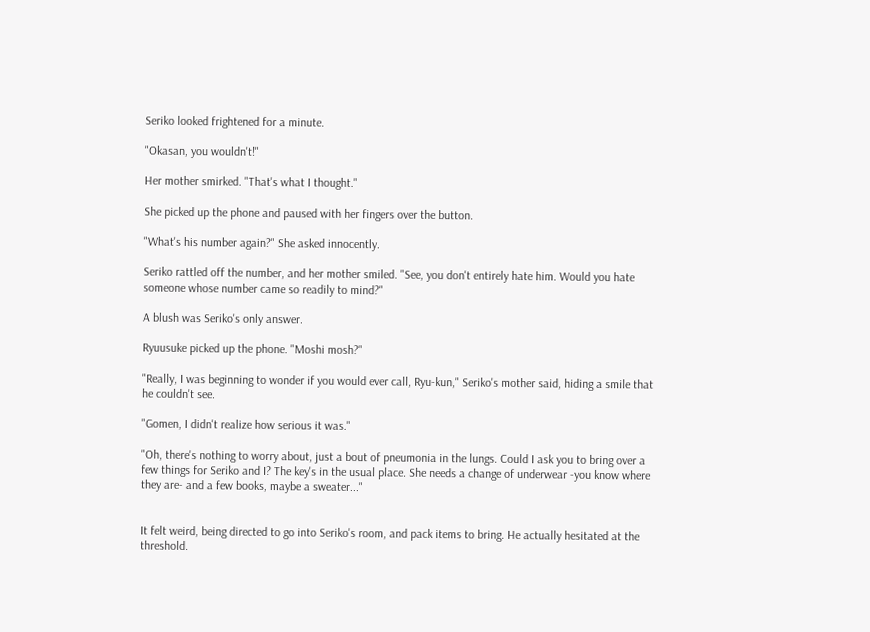Seriko looked frightened for a minute.

"Okasan, you wouldn't!"

Her mother smirked. "That's what I thought."

She picked up the phone and paused with her fingers over the button.

"What's his number again?" She asked innocently.

Seriko rattled off the number, and her mother smiled. "See, you don't entirely hate him. Would you hate someone whose number came so readily to mind?"

A blush was Seriko's only answer.

Ryuusuke picked up the phone. "Moshi mosh?"

"Really, I was beginning to wonder if you would ever call, Ryu-kun," Seriko's mother said, hiding a smile that he couldn't see.

"Gomen, I didn't realize how serious it was."

"Oh, there's nothing to worry about, just a bout of pneumonia in the lungs. Could I ask you to bring over a few things for Seriko and I? The key's in the usual place. She needs a change of underwear -you know where they are- and a few books, maybe a sweater..."


It felt weird, being directed to go into Seriko's room, and pack items to bring. He actually hesitated at the threshold.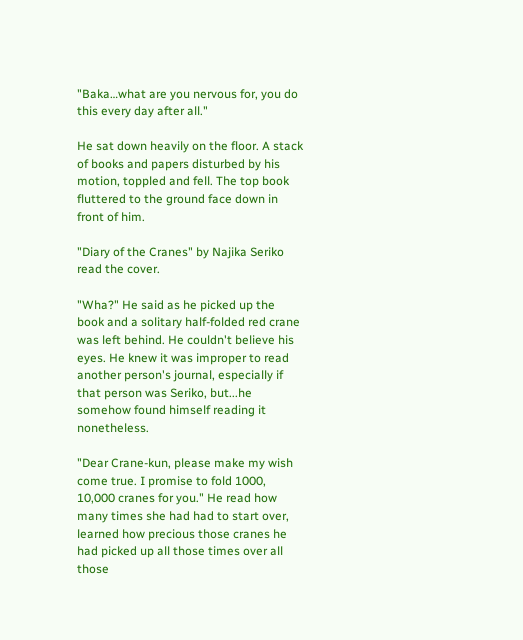"Baka…what are you nervous for, you do this every day after all."

He sat down heavily on the floor. A stack of books and papers disturbed by his motion, toppled and fell. The top book fluttered to the ground face down in front of him.

"Diary of the Cranes" by Najika Seriko read the cover.

"Wha?" He said as he picked up the book and a solitary half-folded red crane was left behind. He couldn't believe his eyes. He knew it was improper to read another person's journal, especially if that person was Seriko, but...he somehow found himself reading it nonetheless.

"Dear Crane-kun, please make my wish come true. I promise to fold 1000, 10,000 cranes for you." He read how many times she had had to start over, learned how precious those cranes he had picked up all those times over all those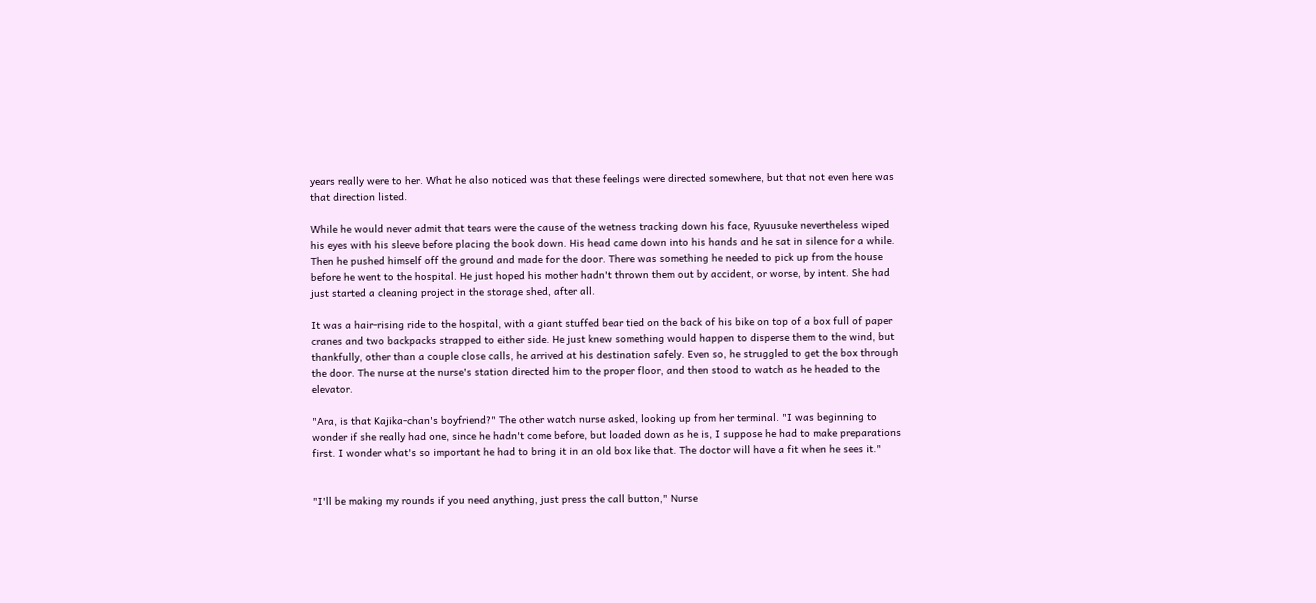years really were to her. What he also noticed was that these feelings were directed somewhere, but that not even here was that direction listed.

While he would never admit that tears were the cause of the wetness tracking down his face, Ryuusuke nevertheless wiped his eyes with his sleeve before placing the book down. His head came down into his hands and he sat in silence for a while. Then he pushed himself off the ground and made for the door. There was something he needed to pick up from the house before he went to the hospital. He just hoped his mother hadn't thrown them out by accident, or worse, by intent. She had just started a cleaning project in the storage shed, after all.

It was a hair-rising ride to the hospital, with a giant stuffed bear tied on the back of his bike on top of a box full of paper cranes and two backpacks strapped to either side. He just knew something would happen to disperse them to the wind, but thankfully, other than a couple close calls, he arrived at his destination safely. Even so, he struggled to get the box through the door. The nurse at the nurse's station directed him to the proper floor, and then stood to watch as he headed to the elevator.

"Ara, is that Kajika-chan's boyfriend?" The other watch nurse asked, looking up from her terminal. "I was beginning to wonder if she really had one, since he hadn't come before, but loaded down as he is, I suppose he had to make preparations first. I wonder what's so important he had to bring it in an old box like that. The doctor will have a fit when he sees it."


"I'll be making my rounds if you need anything, just press the call button," Nurse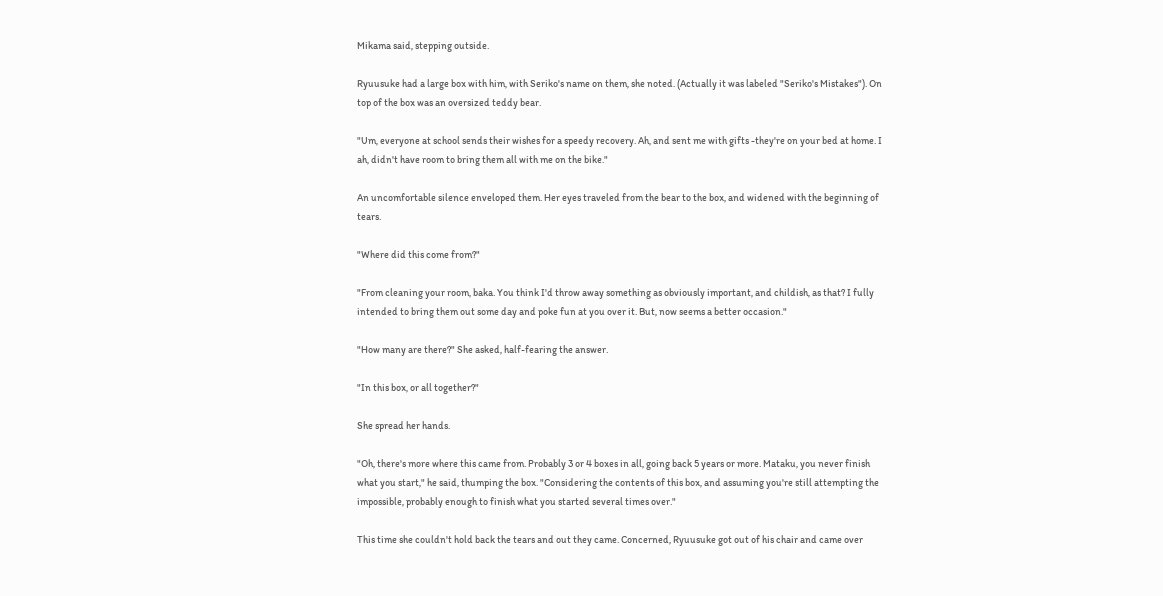Mikama said, stepping outside.

Ryuusuke had a large box with him, with Seriko's name on them, she noted. (Actually it was labeled "Seriko's Mistakes"). On top of the box was an oversized teddy bear.

"Um, everyone at school sends their wishes for a speedy recovery. Ah, and sent me with gifts -they're on your bed at home. I ah, didn't have room to bring them all with me on the bike."

An uncomfortable silence enveloped them. Her eyes traveled from the bear to the box, and widened with the beginning of tears.

"Where did this come from?"

"From cleaning your room, baka. You think I'd throw away something as obviously important, and childish, as that? I fully intended to bring them out some day and poke fun at you over it. But, now seems a better occasion."

"How many are there?" She asked, half-fearing the answer.

"In this box, or all together?"

She spread her hands.

"Oh, there's more where this came from. Probably 3 or 4 boxes in all, going back 5 years or more. Mataku, you never finish what you start," he said, thumping the box. "Considering the contents of this box, and assuming you're still attempting the impossible, probably enough to finish what you started several times over."

This time she couldn't hold back the tears and out they came. Concerned, Ryuusuke got out of his chair and came over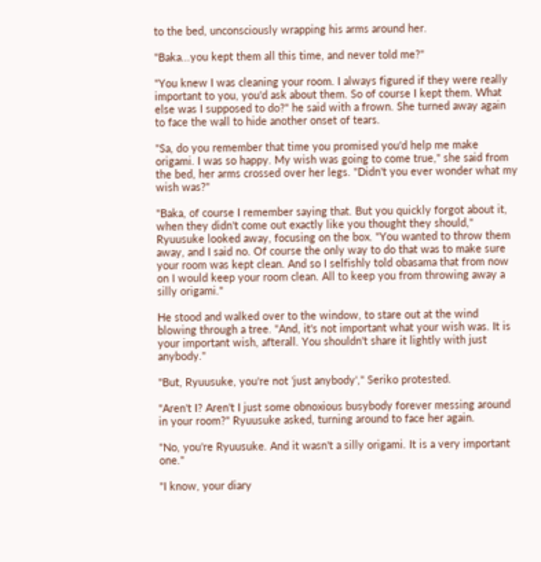to the bed, unconsciously wrapping his arms around her.

"Baka...you kept them all this time, and never told me?"

"You knew I was cleaning your room. I always figured if they were really important to you, you'd ask about them. So of course I kept them. What else was I supposed to do?" he said with a frown. She turned away again to face the wall to hide another onset of tears.

"Sa, do you remember that time you promised you'd help me make origami. I was so happy. My wish was going to come true," she said from the bed, her arms crossed over her legs. "Didn't you ever wonder what my wish was?"

"Baka, of course I remember saying that. But you quickly forgot about it, when they didn't come out exactly like you thought they should," Ryuusuke looked away, focusing on the box. "You wanted to throw them away, and I said no. Of course the only way to do that was to make sure your room was kept clean. And so I selfishly told obasama that from now on I would keep your room clean. All to keep you from throwing away a silly origami."

He stood and walked over to the window, to stare out at the wind blowing through a tree. "And, it's not important what your wish was. It is your important wish, afterall. You shouldn't share it lightly with just anybody."

"But, Ryuusuke, you're not 'just anybody'," Seriko protested.

"Aren't I? Aren't I just some obnoxious busybody forever messing around in your room?" Ryuusuke asked, turning around to face her again.

"No, you're Ryuusuke. And it wasn't a silly origami. It is a very important one."

"I know, your diary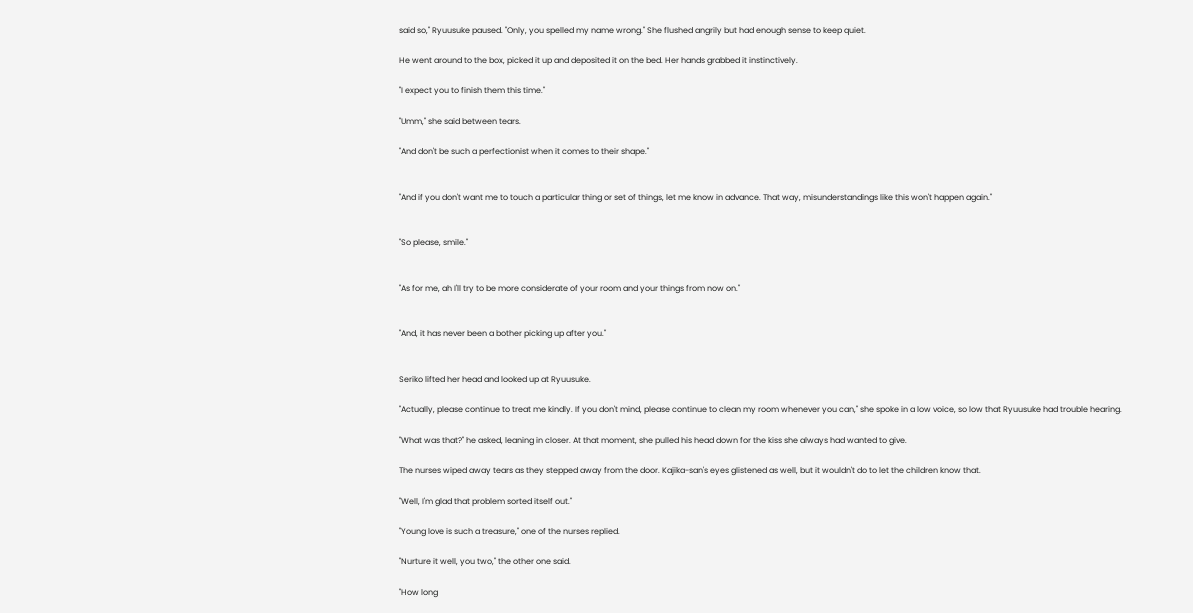said so," Ryuusuke paused. "Only, you spelled my name wrong." She flushed angrily but had enough sense to keep quiet.

He went around to the box, picked it up and deposited it on the bed. Her hands grabbed it instinctively.

"I expect you to finish them this time."

"Umm," she said between tears.

"And don't be such a perfectionist when it comes to their shape."


"And if you don't want me to touch a particular thing or set of things, let me know in advance. That way, misunderstandings like this won't happen again."


"So please, smile."


"As for me, ah I'll try to be more considerate of your room and your things from now on."


"And, it has never been a bother picking up after you."


Seriko lifted her head and looked up at Ryuusuke.

"Actually, please continue to treat me kindly. If you don't mind, please continue to clean my room whenever you can," she spoke in a low voice, so low that Ryuusuke had trouble hearing.

"What was that?" he asked, leaning in closer. At that moment, she pulled his head down for the kiss she always had wanted to give.

The nurses wiped away tears as they stepped away from the door. Kajika-san's eyes glistened as well, but it wouldn't do to let the children know that.

"Well, I'm glad that problem sorted itself out."

"Young love is such a treasure," one of the nurses replied.

"Nurture it well, you two," the other one said.

"How long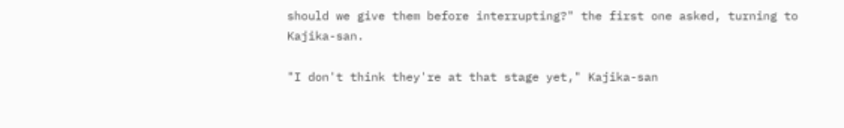should we give them before interrupting?" the first one asked, turning to Kajika-san.

"I don't think they're at that stage yet," Kajika-san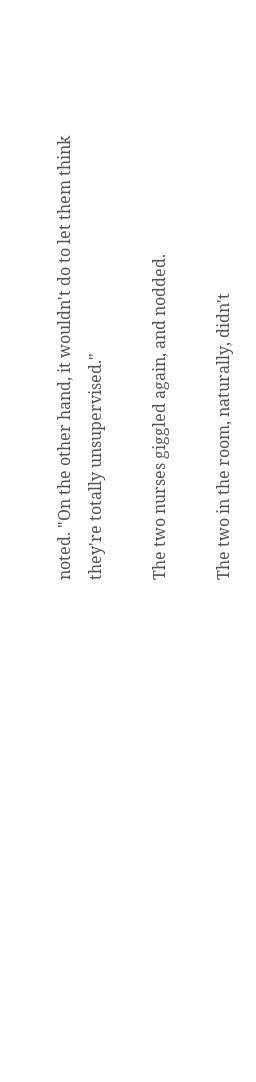noted. "On the other hand, it wouldn't do to let them think they're totally unsupervised."

The two nurses giggled again, and nodded.

The two in the room, naturally, didn't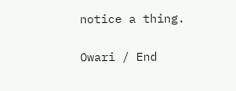notice a thing.

Owari / End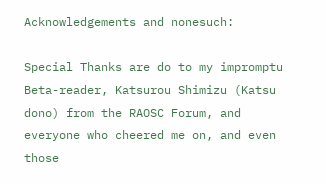Acknowledgements and nonesuch:

Special Thanks are do to my impromptu Beta-reader, Katsurou Shimizu (Katsu dono) from the RAOSC Forum, and everyone who cheered me on, and even those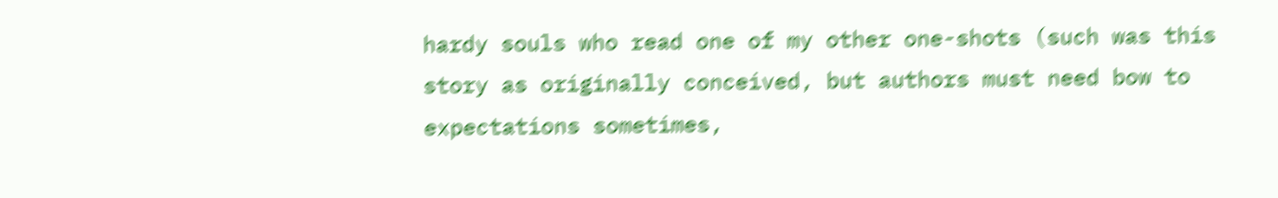hardy souls who read one of my other one-shots (such was this story as originally conceived, but authors must need bow to expectations sometimes,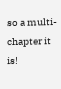so a multi-chapter it is!